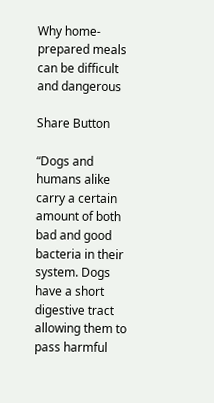Why home-prepared meals can be difficult and dangerous

Share Button

“Dogs and humans alike carry a certain amount of both bad and good bacteria in their system. Dogs have a short digestive tract allowing them to pass harmful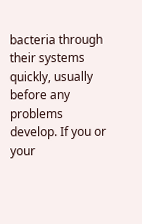bacteria through their systems quickly, usually before any problems develop. If you or your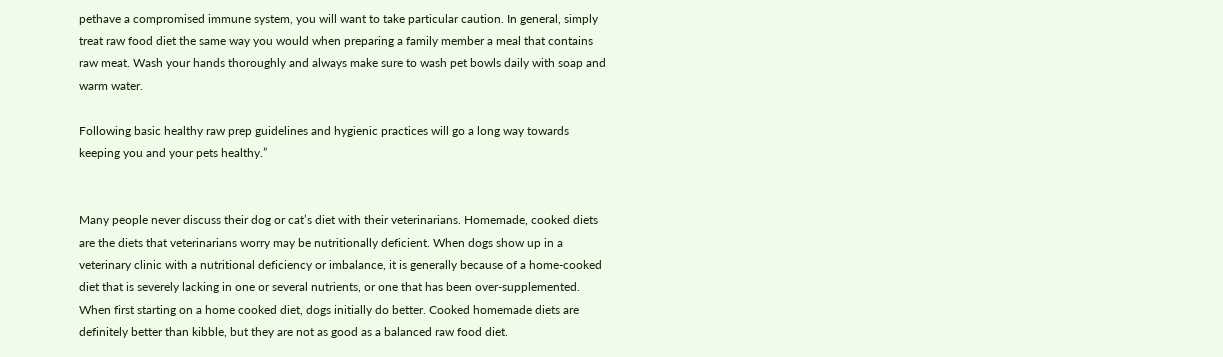pethave a compromised immune system, you will want to take particular caution. In general, simply treat raw food diet the same way you would when preparing a family member a meal that contains raw meat. Wash your hands thoroughly and always make sure to wash pet bowls daily with soap and warm water.

Following basic healthy raw prep guidelines and hygienic practices will go a long way towards keeping you and your pets healthy.”


Many people never discuss their dog or cat’s diet with their veterinarians. Homemade, cooked diets are the diets that veterinarians worry may be nutritionally deficient. When dogs show up in a veterinary clinic with a nutritional deficiency or imbalance, it is generally because of a home-cooked diet that is severely lacking in one or several nutrients, or one that has been over-supplemented. When first starting on a home cooked diet, dogs initially do better. Cooked homemade diets are definitely better than kibble, but they are not as good as a balanced raw food diet.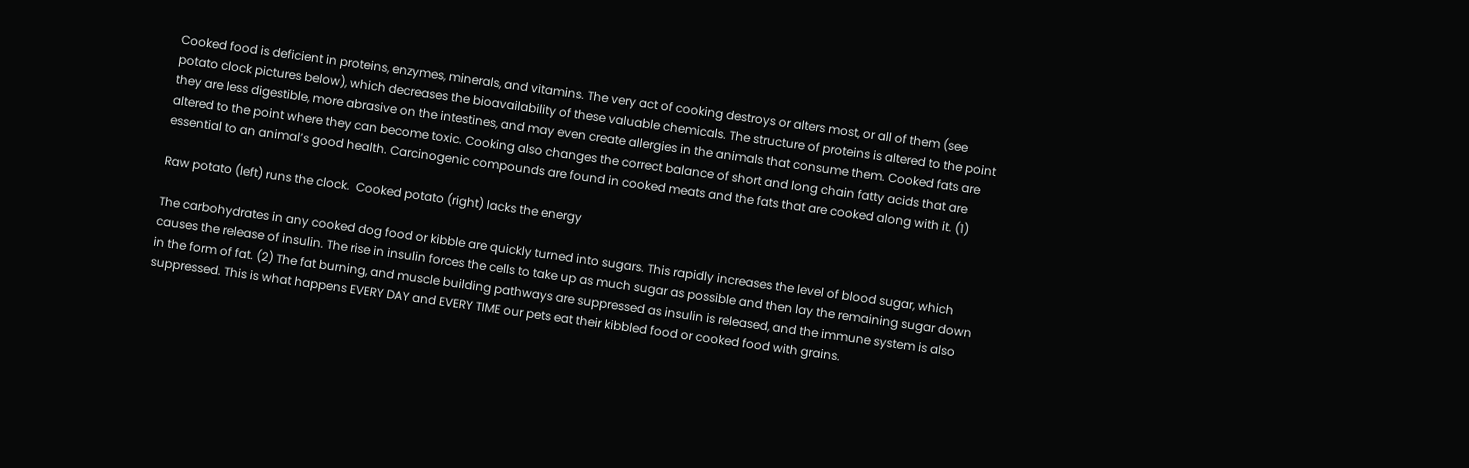Cooked food is deficient in proteins, enzymes, minerals, and vitamins. The very act of cooking destroys or alters most, or all of them (see potato clock pictures below), which decreases the bioavailability of these valuable chemicals. The structure of proteins is altered to the point they are less digestible, more abrasive on the intestines, and may even create allergies in the animals that consume them. Cooked fats are altered to the point where they can become toxic. Cooking also changes the correct balance of short and long chain fatty acids that are essential to an animal’s good health. Carcinogenic compounds are found in cooked meats and the fats that are cooked along with it. (1)

Raw potato (left) runs the clock.  Cooked potato (right) lacks the energy

The carbohydrates in any cooked dog food or kibble are quickly turned into sugars. This rapidly increases the level of blood sugar, which causes the release of insulin. The rise in insulin forces the cells to take up as much sugar as possible and then lay the remaining sugar down in the form of fat. (2) The fat burning, and muscle building pathways are suppressed as insulin is released, and the immune system is also suppressed. This is what happens EVERY DAY and EVERY TIME our pets eat their kibbled food or cooked food with grains.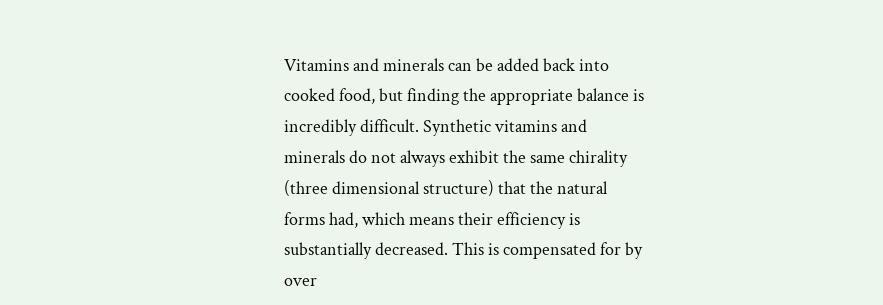Vitamins and minerals can be added back into cooked food, but finding the appropriate balance is incredibly difficult. Synthetic vitamins and minerals do not always exhibit the same chirality (three dimensional structure) that the natural forms had, which means their efficiency is substantially decreased. This is compensated for by over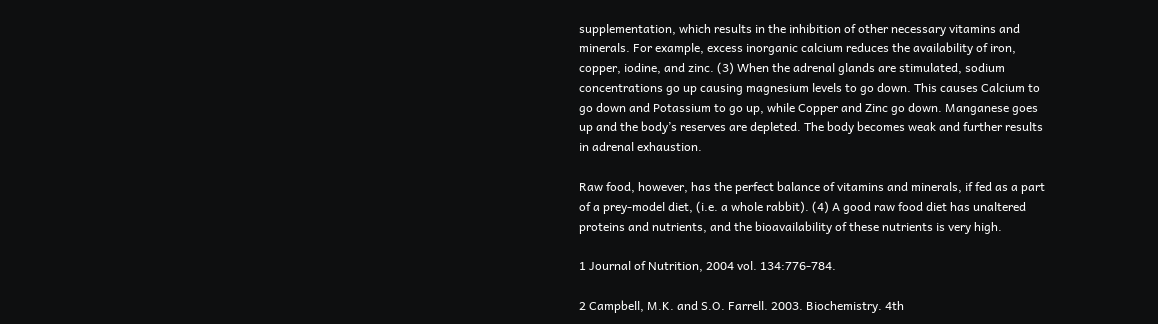supplementation, which results in the inhibition of other necessary vitamins and minerals. For example, excess inorganic calcium reduces the availability of iron, copper, iodine, and zinc. (3) When the adrenal glands are stimulated, sodium concentrations go up causing magnesium levels to go down. This causes Calcium to go down and Potassium to go up, while Copper and Zinc go down. Manganese goes up and the body’s reserves are depleted. The body becomes weak and further results in adrenal exhaustion.

Raw food, however, has the perfect balance of vitamins and minerals, if fed as a part of a prey-model diet, (i.e. a whole rabbit). (4) A good raw food diet has unaltered proteins and nutrients, and the bioavailability of these nutrients is very high.

1 Journal of Nutrition, 2004 vol. 134:776-784.

2 Campbell, M.K. and S.O. Farrell. 2003. Biochemistry. 4th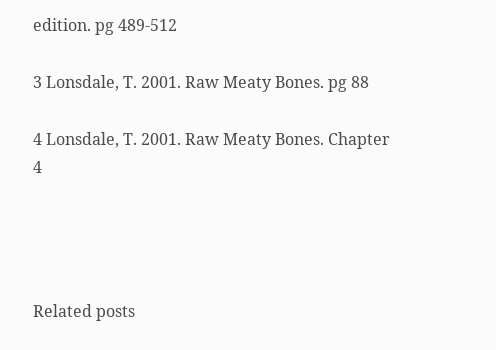edition. pg 489-512

3 Lonsdale, T. 2001. Raw Meaty Bones. pg 88

4 Lonsdale, T. 2001. Raw Meaty Bones. Chapter 4




Related posts